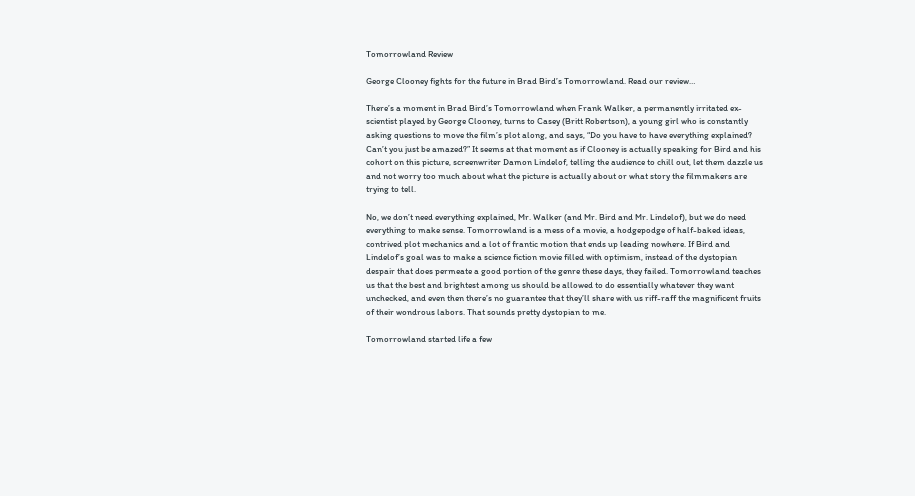Tomorrowland Review

George Clooney fights for the future in Brad Bird’s Tomorrowland. Read our review…

There’s a moment in Brad Bird’s Tomorrowland when Frank Walker, a permanently irritated ex-scientist played by George Clooney, turns to Casey (Britt Robertson), a young girl who is constantly asking questions to move the film’s plot along, and says, “Do you have to have everything explained? Can’t you just be amazed?” It seems at that moment as if Clooney is actually speaking for Bird and his cohort on this picture, screenwriter Damon Lindelof, telling the audience to chill out, let them dazzle us and not worry too much about what the picture is actually about or what story the filmmakers are trying to tell.

No, we don’t need everything explained, Mr. Walker (and Mr. Bird and Mr. Lindelof), but we do need everything to make sense. Tomorrowland is a mess of a movie, a hodgepodge of half-baked ideas, contrived plot mechanics and a lot of frantic motion that ends up leading nowhere. If Bird and Lindelof’s goal was to make a science fiction movie filled with optimism, instead of the dystopian despair that does permeate a good portion of the genre these days, they failed. Tomorrowland teaches us that the best and brightest among us should be allowed to do essentially whatever they want unchecked, and even then there’s no guarantee that they’ll share with us riff-raff the magnificent fruits of their wondrous labors. That sounds pretty dystopian to me.

Tomorrowland started life a few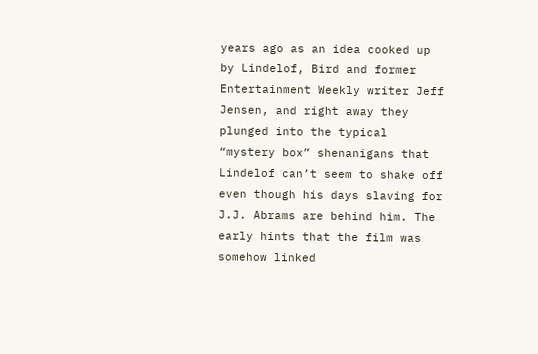years ago as an idea cooked up by Lindelof, Bird and former Entertainment Weekly writer Jeff Jensen, and right away they plunged into the typical “mystery box” shenanigans that Lindelof can’t seem to shake off even though his days slaving for J.J. Abrams are behind him. The early hints that the film was somehow linked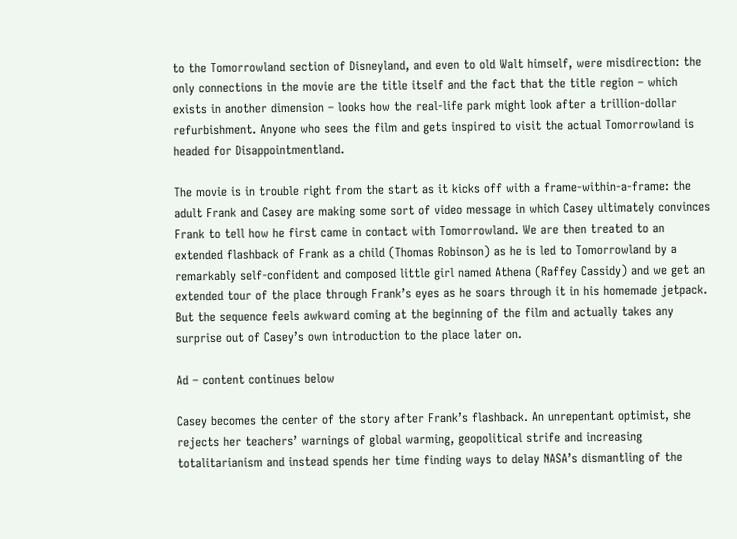to the Tomorrowland section of Disneyland, and even to old Walt himself, were misdirection: the only connections in the movie are the title itself and the fact that the title region – which exists in another dimension – looks how the real-life park might look after a trillion-dollar refurbishment. Anyone who sees the film and gets inspired to visit the actual Tomorrowland is headed for Disappointmentland.

The movie is in trouble right from the start as it kicks off with a frame-within-a-frame: the adult Frank and Casey are making some sort of video message in which Casey ultimately convinces Frank to tell how he first came in contact with Tomorrowland. We are then treated to an extended flashback of Frank as a child (Thomas Robinson) as he is led to Tomorrowland by a remarkably self-confident and composed little girl named Athena (Raffey Cassidy) and we get an extended tour of the place through Frank’s eyes as he soars through it in his homemade jetpack. But the sequence feels awkward coming at the beginning of the film and actually takes any surprise out of Casey’s own introduction to the place later on.

Ad – content continues below

Casey becomes the center of the story after Frank’s flashback. An unrepentant optimist, she rejects her teachers’ warnings of global warming, geopolitical strife and increasing totalitarianism and instead spends her time finding ways to delay NASA’s dismantling of the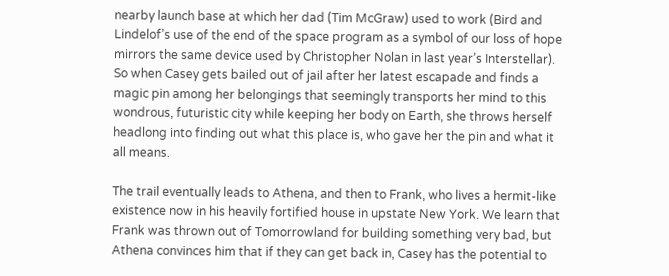nearby launch base at which her dad (Tim McGraw) used to work (Bird and Lindelof’s use of the end of the space program as a symbol of our loss of hope mirrors the same device used by Christopher Nolan in last year’s Interstellar). So when Casey gets bailed out of jail after her latest escapade and finds a magic pin among her belongings that seemingly transports her mind to this wondrous, futuristic city while keeping her body on Earth, she throws herself headlong into finding out what this place is, who gave her the pin and what it all means.

The trail eventually leads to Athena, and then to Frank, who lives a hermit-like existence now in his heavily fortified house in upstate New York. We learn that Frank was thrown out of Tomorrowland for building something very bad, but Athena convinces him that if they can get back in, Casey has the potential to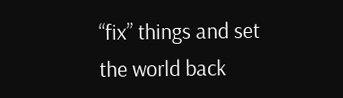“fix” things and set the world back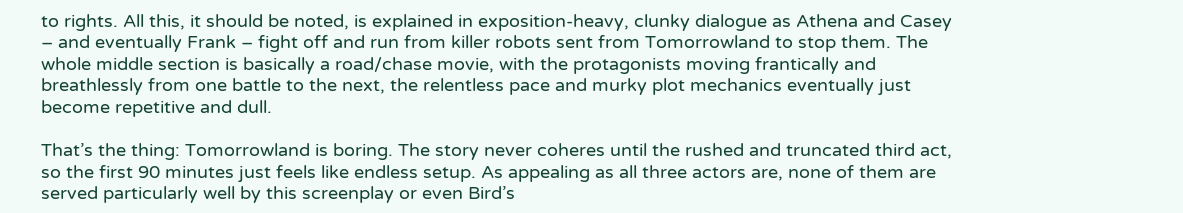to rights. All this, it should be noted, is explained in exposition-heavy, clunky dialogue as Athena and Casey – and eventually Frank – fight off and run from killer robots sent from Tomorrowland to stop them. The whole middle section is basically a road/chase movie, with the protagonists moving frantically and breathlessly from one battle to the next, the relentless pace and murky plot mechanics eventually just become repetitive and dull.

That’s the thing: Tomorrowland is boring. The story never coheres until the rushed and truncated third act, so the first 90 minutes just feels like endless setup. As appealing as all three actors are, none of them are served particularly well by this screenplay or even Bird’s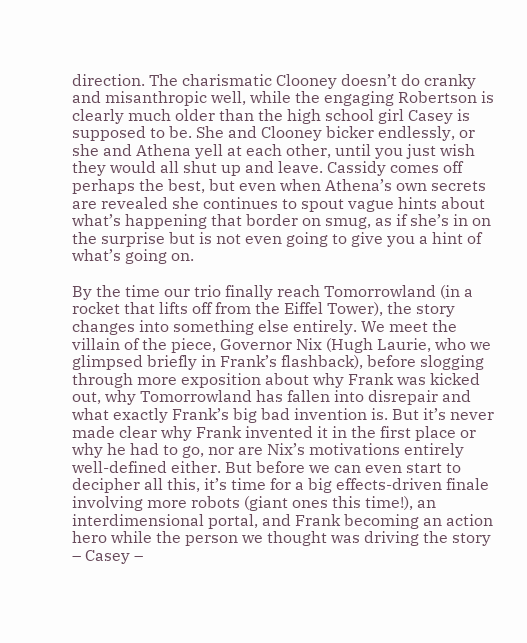direction. The charismatic Clooney doesn’t do cranky and misanthropic well, while the engaging Robertson is clearly much older than the high school girl Casey is supposed to be. She and Clooney bicker endlessly, or she and Athena yell at each other, until you just wish they would all shut up and leave. Cassidy comes off perhaps the best, but even when Athena’s own secrets are revealed she continues to spout vague hints about what’s happening that border on smug, as if she’s in on the surprise but is not even going to give you a hint of what’s going on.

By the time our trio finally reach Tomorrowland (in a rocket that lifts off from the Eiffel Tower), the story changes into something else entirely. We meet the villain of the piece, Governor Nix (Hugh Laurie, who we glimpsed briefly in Frank’s flashback), before slogging through more exposition about why Frank was kicked out, why Tomorrowland has fallen into disrepair and what exactly Frank’s big bad invention is. But it’s never made clear why Frank invented it in the first place or why he had to go, nor are Nix’s motivations entirely well-defined either. But before we can even start to decipher all this, it’s time for a big effects-driven finale involving more robots (giant ones this time!), an interdimensional portal, and Frank becoming an action hero while the person we thought was driving the story – Casey –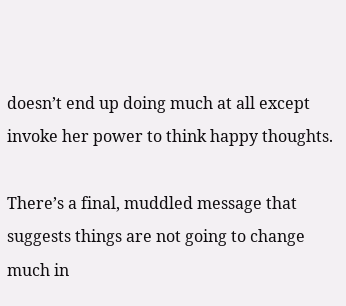doesn’t end up doing much at all except invoke her power to think happy thoughts.

There’s a final, muddled message that suggests things are not going to change much in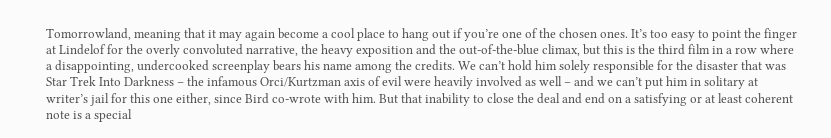Tomorrowland, meaning that it may again become a cool place to hang out if you’re one of the chosen ones. It’s too easy to point the finger at Lindelof for the overly convoluted narrative, the heavy exposition and the out-of-the-blue climax, but this is the third film in a row where a disappointing, undercooked screenplay bears his name among the credits. We can’t hold him solely responsible for the disaster that was Star Trek Into Darkness – the infamous Orci/Kurtzman axis of evil were heavily involved as well – and we can’t put him in solitary at writer’s jail for this one either, since Bird co-wrote with him. But that inability to close the deal and end on a satisfying or at least coherent note is a special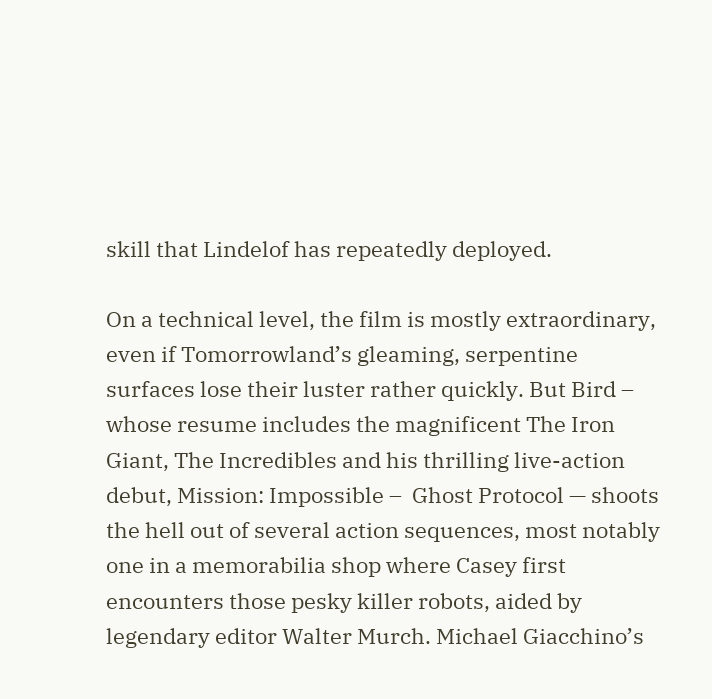skill that Lindelof has repeatedly deployed.

On a technical level, the film is mostly extraordinary, even if Tomorrowland’s gleaming, serpentine surfaces lose their luster rather quickly. But Bird – whose resume includes the magnificent The Iron Giant, The Incredibles and his thrilling live-action debut, Mission: Impossible –  Ghost Protocol — shoots the hell out of several action sequences, most notably one in a memorabilia shop where Casey first encounters those pesky killer robots, aided by legendary editor Walter Murch. Michael Giacchino’s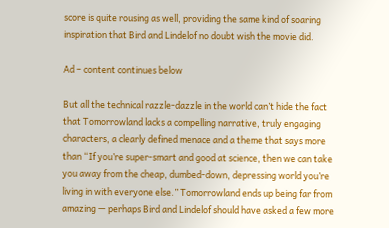score is quite rousing as well, providing the same kind of soaring inspiration that Bird and Lindelof no doubt wish the movie did.

Ad – content continues below

But all the technical razzle-dazzle in the world can’t hide the fact that Tomorrowland lacks a compelling narrative, truly engaging characters, a clearly defined menace and a theme that says more than “If you’re super-smart and good at science, then we can take you away from the cheap, dumbed-down, depressing world you’re living in with everyone else.” Tomorrowland ends up being far from amazing — perhaps Bird and Lindelof should have asked a few more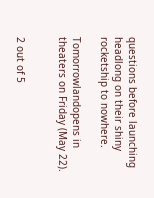questions before launching headlong on their shiny rocketship to nowhere.

Tomorrowlandopens in theaters on Friday (May 22).


2 out of 5